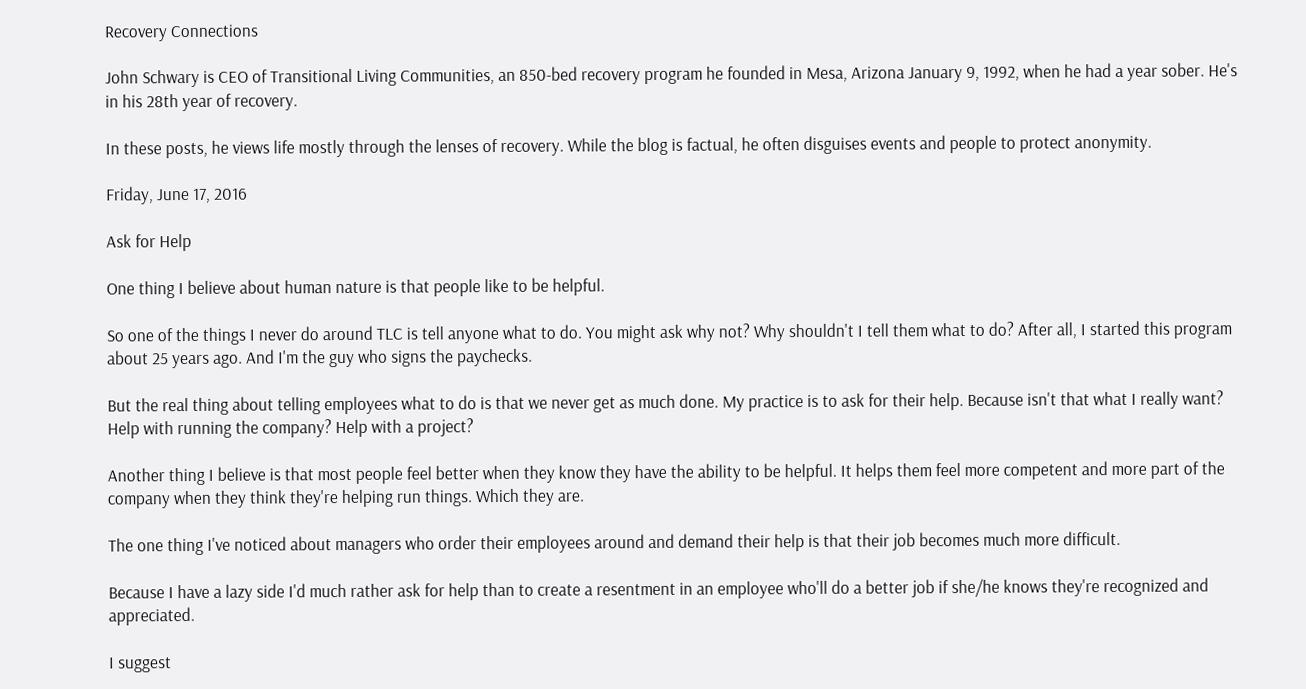Recovery Connections

John Schwary is CEO of Transitional Living Communities, an 850-bed recovery program he founded in Mesa, Arizona January 9, 1992, when he had a year sober. He's in his 28th year of recovery.

In these posts, he views life mostly through the lenses of recovery. While the blog is factual, he often disguises events and people to protect anonymity.

Friday, June 17, 2016

Ask for Help

One thing I believe about human nature is that people like to be helpful.

So one of the things I never do around TLC is tell anyone what to do. You might ask why not? Why shouldn't I tell them what to do? After all, I started this program about 25 years ago. And I'm the guy who signs the paychecks.

But the real thing about telling employees what to do is that we never get as much done. My practice is to ask for their help. Because isn't that what I really want? Help with running the company? Help with a project?

Another thing I believe is that most people feel better when they know they have the ability to be helpful. It helps them feel more competent and more part of the company when they think they're helping run things. Which they are.

The one thing I've noticed about managers who order their employees around and demand their help is that their job becomes much more difficult.

Because I have a lazy side I'd much rather ask for help than to create a resentment in an employee who'll do a better job if she/he knows they're recognized and appreciated.

I suggest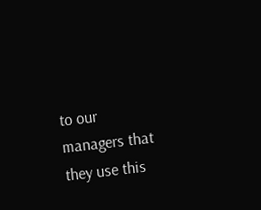to our managers that they use this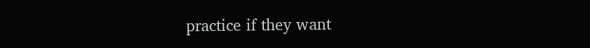practice if they want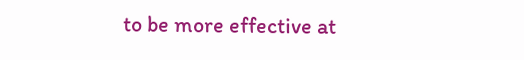to be more effective at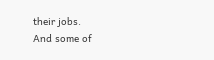their jobs.
And some of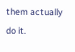them actually do it.